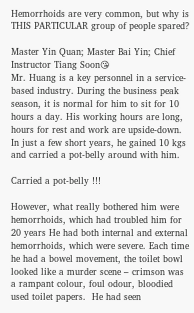Hemorrhoids are very common, but why is THIS PARTICULAR group of people spared?

Master Yin Quan; Master Bai Yin; Chief Instructor Tiang Soon😘
Mr. Huang is a key personnel in a service-based industry. During the business peak season, it is normal for him to sit for 10 hours a day. His working hours are long, hours for rest and work are upside-down. In just a few short years, he gained 10 kgs and carried a pot-belly around with him.

Carried a pot-belly !!!

However, what really bothered him were hemorrhoids, which had troubled him for 20 years He had both internal and external hemorrhoids, which were severe. Each time he had a bowel movement, the toilet bowl looked like a murder scene – crimson was a rampant colour, foul odour, bloodied used toilet papers.  He had seen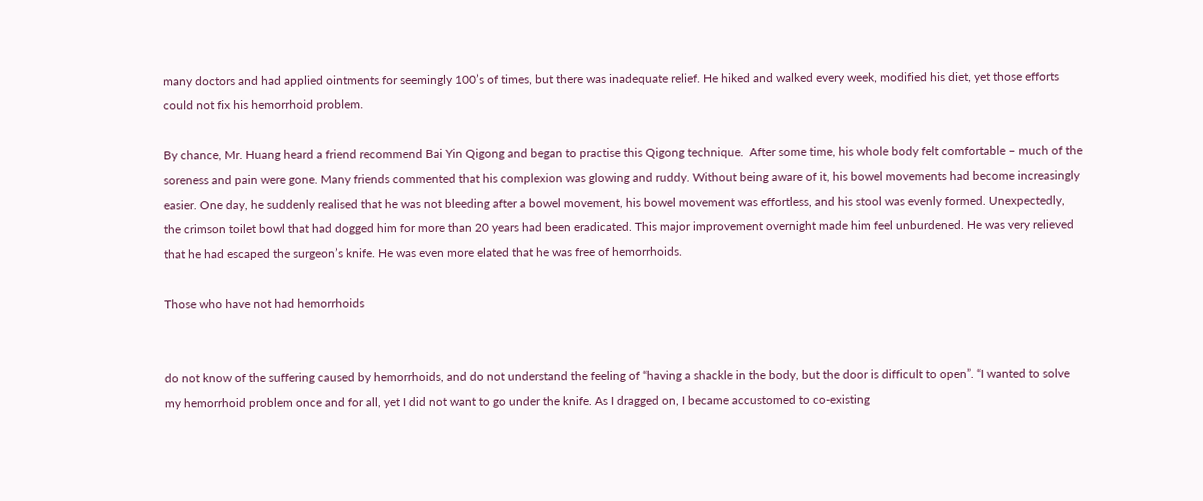many doctors and had applied ointments for seemingly 100’s of times, but there was inadequate relief. He hiked and walked every week, modified his diet, yet those efforts could not fix his hemorrhoid problem.

By chance, Mr. Huang heard a friend recommend Bai Yin Qigong and began to practise this Qigong technique.  After some time, his whole body felt comfortable – much of the soreness and pain were gone. Many friends commented that his complexion was glowing and ruddy. Without being aware of it, his bowel movements had become increasingly easier. One day, he suddenly realised that he was not bleeding after a bowel movement, his bowel movement was effortless, and his stool was evenly formed. Unexpectedly, the crimson toilet bowl that had dogged him for more than 20 years had been eradicated. This major improvement overnight made him feel unburdened. He was very relieved that he had escaped the surgeon’s knife. He was even more elated that he was free of hemorrhoids.

Those who have not had hemorrhoids


do not know of the suffering caused by hemorrhoids, and do not understand the feeling of “having a shackle in the body, but the door is difficult to open”. “I wanted to solve my hemorrhoid problem once and for all, yet I did not want to go under the knife. As I dragged on, I became accustomed to co-existing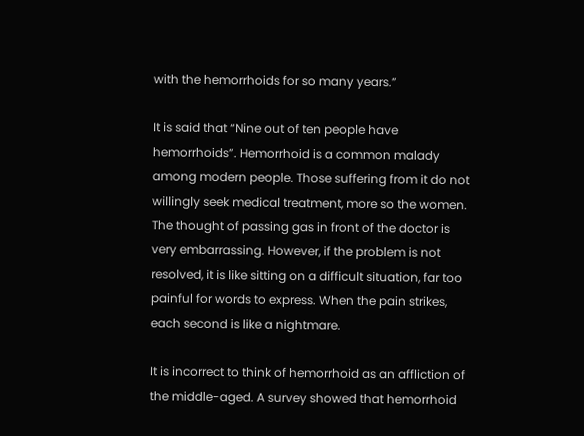with the hemorrhoids for so many years.”

It is said that “Nine out of ten people have hemorrhoids”. Hemorrhoid is a common malady among modern people. Those suffering from it do not willingly seek medical treatment, more so the women. The thought of passing gas in front of the doctor is very embarrassing. However, if the problem is not resolved, it is like sitting on a difficult situation, far too painful for words to express. When the pain strikes, each second is like a nightmare.

It is incorrect to think of hemorrhoid as an affliction of the middle-aged. A survey showed that hemorrhoid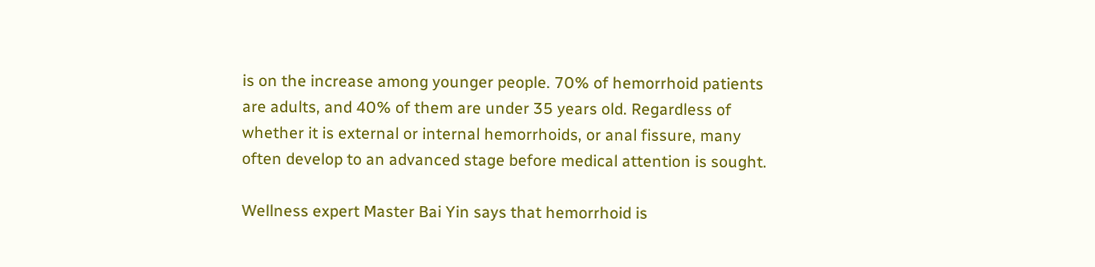is on the increase among younger people. 70% of hemorrhoid patients are adults, and 40% of them are under 35 years old. Regardless of whether it is external or internal hemorrhoids, or anal fissure, many often develop to an advanced stage before medical attention is sought.

Wellness expert Master Bai Yin says that hemorrhoid is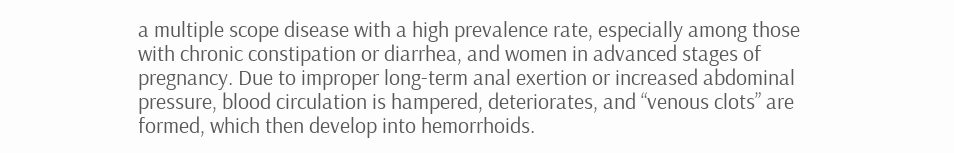a multiple scope disease with a high prevalence rate, especially among those with chronic constipation or diarrhea, and women in advanced stages of pregnancy. Due to improper long-term anal exertion or increased abdominal pressure, blood circulation is hampered, deteriorates, and “venous clots” are formed, which then develop into hemorrhoids.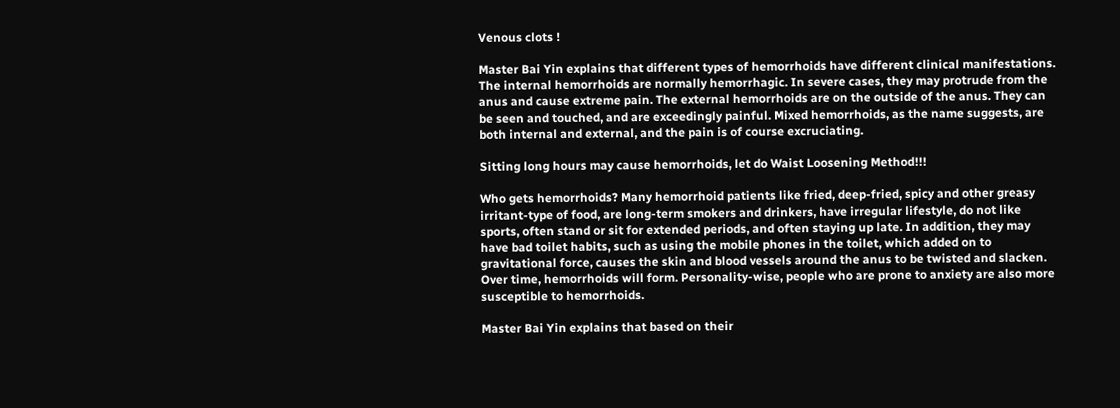Venous clots !

Master Bai Yin explains that different types of hemorrhoids have different clinical manifestations. The internal hemorrhoids are normally hemorrhagic. In severe cases, they may protrude from the anus and cause extreme pain. The external hemorrhoids are on the outside of the anus. They can be seen and touched, and are exceedingly painful. Mixed hemorrhoids, as the name suggests, are both internal and external, and the pain is of course excruciating.

Sitting long hours may cause hemorrhoids, let do Waist Loosening Method!!!

Who gets hemorrhoids? Many hemorrhoid patients like fried, deep-fried, spicy and other greasy irritant-type of food, are long-term smokers and drinkers, have irregular lifestyle, do not like sports, often stand or sit for extended periods, and often staying up late. In addition, they may have bad toilet habits, such as using the mobile phones in the toilet, which added on to gravitational force, causes the skin and blood vessels around the anus to be twisted and slacken. Over time, hemorrhoids will form. Personality-wise, people who are prone to anxiety are also more susceptible to hemorrhoids.

Master Bai Yin explains that based on their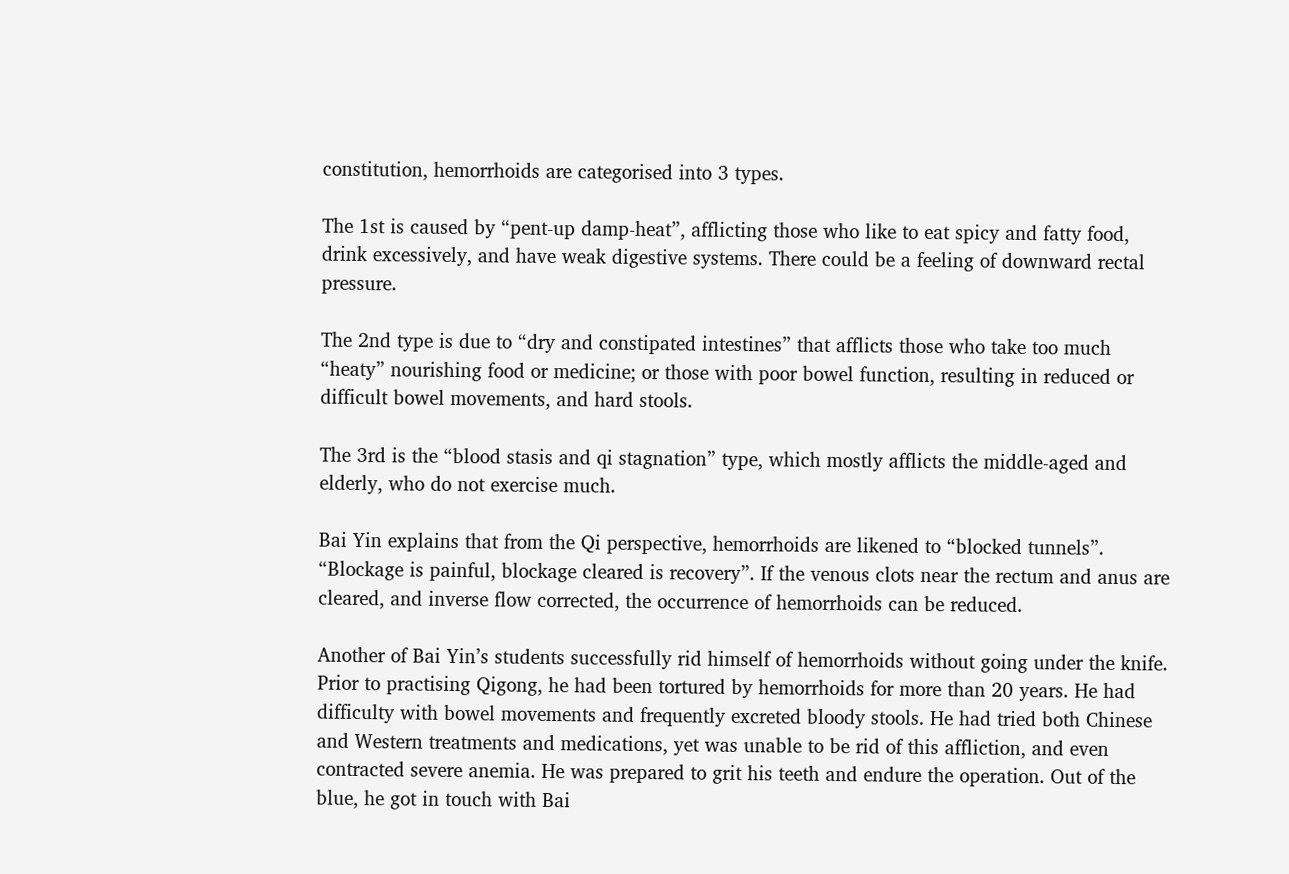constitution, hemorrhoids are categorised into 3 types.

The 1st is caused by “pent-up damp-heat”, afflicting those who like to eat spicy and fatty food, drink excessively, and have weak digestive systems. There could be a feeling of downward rectal pressure.

The 2nd type is due to “dry and constipated intestines” that afflicts those who take too much “heaty” nourishing food or medicine; or those with poor bowel function, resulting in reduced or difficult bowel movements, and hard stools.

The 3rd is the “blood stasis and qi stagnation” type, which mostly afflicts the middle-aged and elderly, who do not exercise much.

Bai Yin explains that from the Qi perspective, hemorrhoids are likened to “blocked tunnels”. “Blockage is painful, blockage cleared is recovery”. If the venous clots near the rectum and anus are cleared, and inverse flow corrected, the occurrence of hemorrhoids can be reduced.

Another of Bai Yin’s students successfully rid himself of hemorrhoids without going under the knife. Prior to practising Qigong, he had been tortured by hemorrhoids for more than 20 years. He had difficulty with bowel movements and frequently excreted bloody stools. He had tried both Chinese and Western treatments and medications, yet was unable to be rid of this affliction, and even contracted severe anemia. He was prepared to grit his teeth and endure the operation. Out of the blue, he got in touch with Bai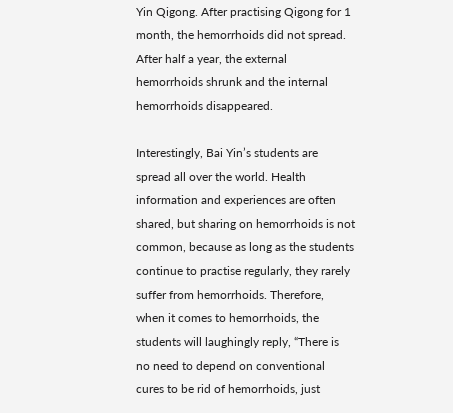Yin Qigong. After practising Qigong for 1 month, the hemorrhoids did not spread. After half a year, the external hemorrhoids shrunk and the internal hemorrhoids disappeared.

Interestingly, Bai Yin’s students are spread all over the world. Health information and experiences are often shared, but sharing on hemorrhoids is not common, because as long as the students continue to practise regularly, they rarely suffer from hemorrhoids. Therefore, when it comes to hemorrhoids, the students will laughingly reply, “There is no need to depend on conventional cures to be rid of hemorrhoids, just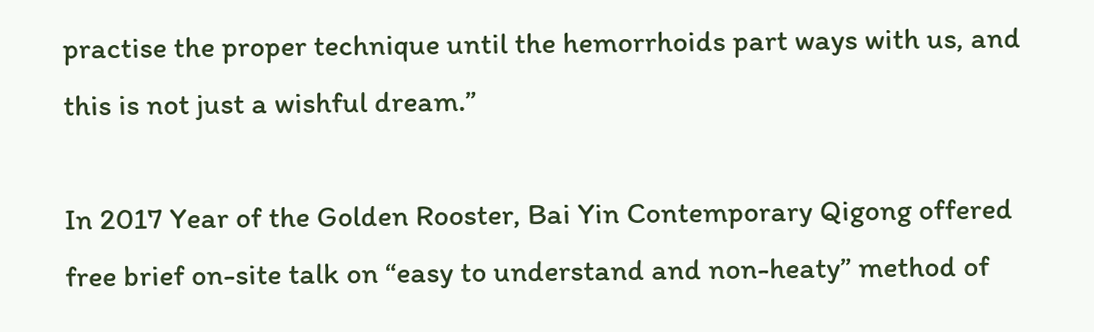practise the proper technique until the hemorrhoids part ways with us, and this is not just a wishful dream.”

In 2017 Year of the Golden Rooster, Bai Yin Contemporary Qigong offered free brief on-site talk on “easy to understand and non-heaty” method of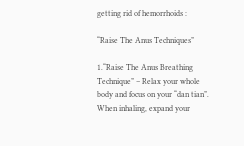getting rid of hemorrhoids :

“Raise The Anus Techniques”

1.“Raise The Anus Breathing Technique” – Relax your whole body and focus on your “dan tian”. When inhaling, expand your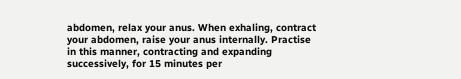abdomen, relax your anus. When exhaling, contract your abdomen, raise your anus internally. Practise in this manner, contracting and expanding successively, for 15 minutes per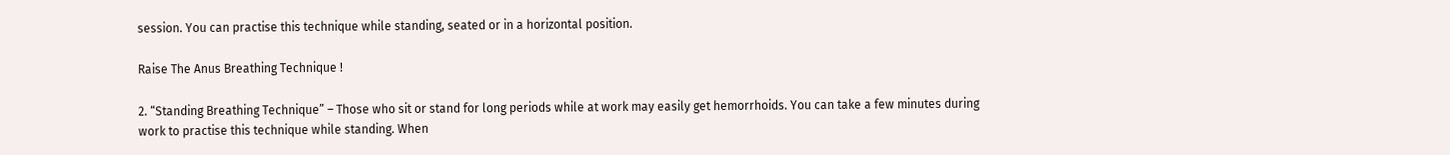session. You can practise this technique while standing, seated or in a horizontal position.

Raise The Anus Breathing Technique !

2. “Standing Breathing Technique” – Those who sit or stand for long periods while at work may easily get hemorrhoids. You can take a few minutes during work to practise this technique while standing. When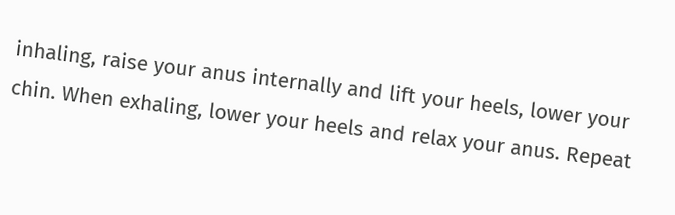inhaling, raise your anus internally and lift your heels, lower your chin. When exhaling, lower your heels and relax your anus. Repeat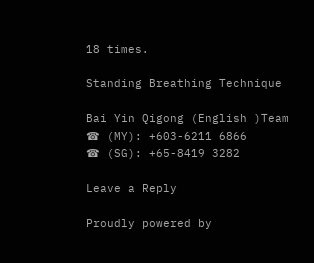18 times.

Standing Breathing Technique

Bai Yin Qigong (English )Team
☎ (MY): +603-6211 6866
☎ (SG): +65-8419 3282

Leave a Reply

Proudly powered by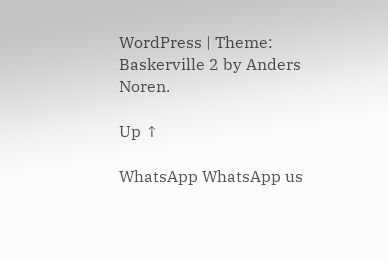WordPress | Theme: Baskerville 2 by Anders Noren.

Up ↑

WhatsApp WhatsApp us